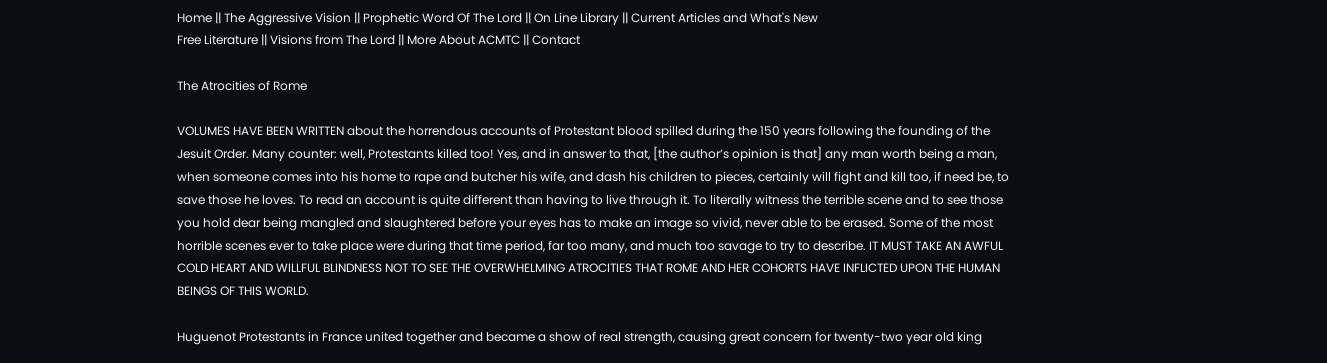Home || The Aggressive Vision || Prophetic Word Of The Lord || On Line Library || Current Articles and What's New
Free Literature || Visions from The Lord || More About ACMTC || Contact

The Atrocities of Rome

VOLUMES HAVE BEEN WRITTEN about the horrendous accounts of Protestant blood spilled during the 150 years following the founding of the Jesuit Order. Many counter: well, Protestants killed too! Yes, and in answer to that, [the author’s opinion is that] any man worth being a man, when someone comes into his home to rape and butcher his wife, and dash his children to pieces, certainly will fight and kill too, if need be, to save those he loves. To read an account is quite different than having to live through it. To literally witness the terrible scene and to see those you hold dear being mangled and slaughtered before your eyes has to make an image so vivid, never able to be erased. Some of the most horrible scenes ever to take place were during that time period, far too many, and much too savage to try to describe. IT MUST TAKE AN AWFUL COLD HEART AND WILLFUL BLINDNESS NOT TO SEE THE OVERWHELMING ATROCITIES THAT ROME AND HER COHORTS HAVE INFLICTED UPON THE HUMAN BEINGS OF THIS WORLD.

Huguenot Protestants in France united together and became a show of real strength, causing great concern for twenty-two year old king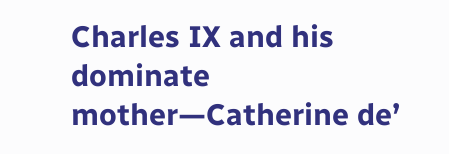Charles IX and his dominate mother—Catherine de’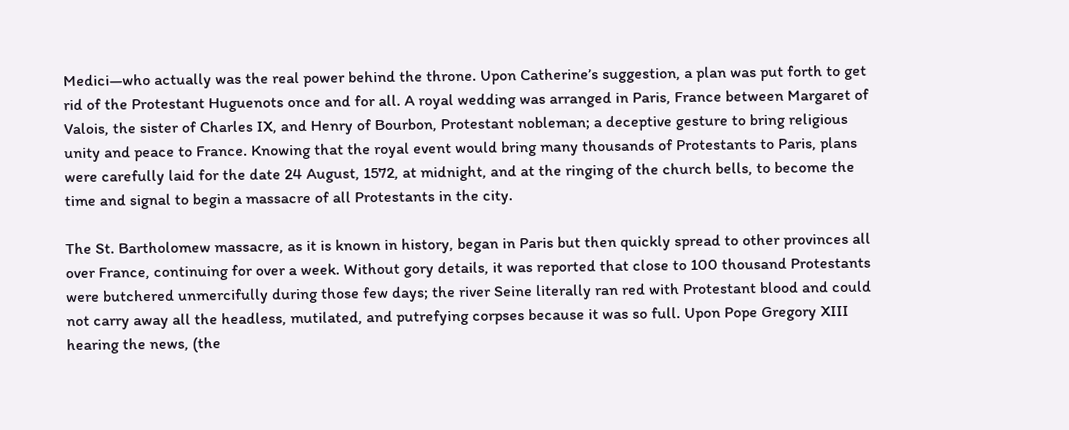Medici—who actually was the real power behind the throne. Upon Catherine’s suggestion, a plan was put forth to get rid of the Protestant Huguenots once and for all. A royal wedding was arranged in Paris, France between Margaret of Valois, the sister of Charles IX, and Henry of Bourbon, Protestant nobleman; a deceptive gesture to bring religious unity and peace to France. Knowing that the royal event would bring many thousands of Protestants to Paris, plans were carefully laid for the date 24 August, 1572, at midnight, and at the ringing of the church bells, to become the time and signal to begin a massacre of all Protestants in the city.

The St. Bartholomew massacre, as it is known in history, began in Paris but then quickly spread to other provinces all over France, continuing for over a week. Without gory details, it was reported that close to 100 thousand Protestants were butchered unmercifully during those few days; the river Seine literally ran red with Protestant blood and could not carry away all the headless, mutilated, and putrefying corpses because it was so full. Upon Pope Gregory XIII hearing the news, (the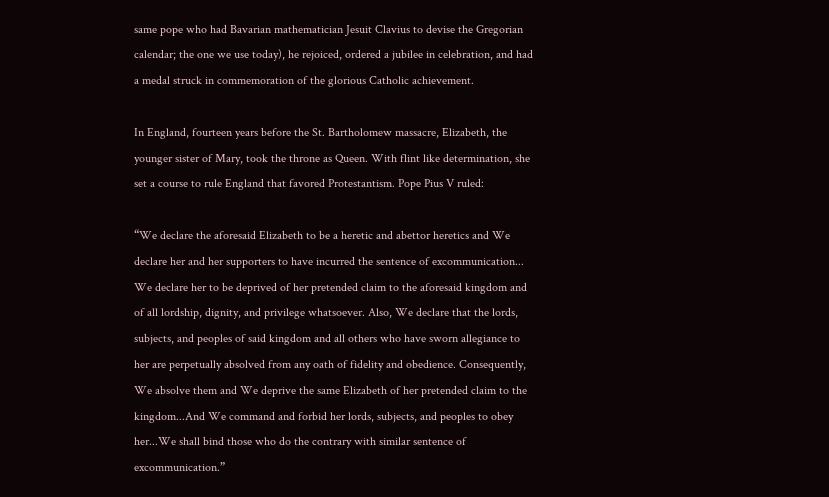same pope who had Bavarian mathematician Jesuit Clavius to devise the Gregorian calendar; the one we use today), he rejoiced, ordered a jubilee in celebration, and had a medal struck in commemoration of the glorious Catholic achievement.

In England, fourteen years before the St. Bartholomew massacre, Elizabeth, the younger sister of Mary, took the throne as Queen. With flint like determination, she set a course to rule England that favored Protestantism. Pope Pius V ruled:

“We declare the aforesaid Elizabeth to be a heretic and abettor heretics and We declare her and her supporters to have incurred the sentence of excommunication... We declare her to be deprived of her pretended claim to the aforesaid kingdom and of all lordship, dignity, and privilege whatsoever. Also, We declare that the lords, subjects, and peoples of said kingdom and all others who have sworn allegiance to her are perpetually absolved from any oath of fidelity and obedience. Consequently, We absolve them and We deprive the same Elizabeth of her pretended claim to the kingdom...And We command and forbid her lords, subjects, and peoples to obey her...We shall bind those who do the contrary with similar sentence of excommunication.”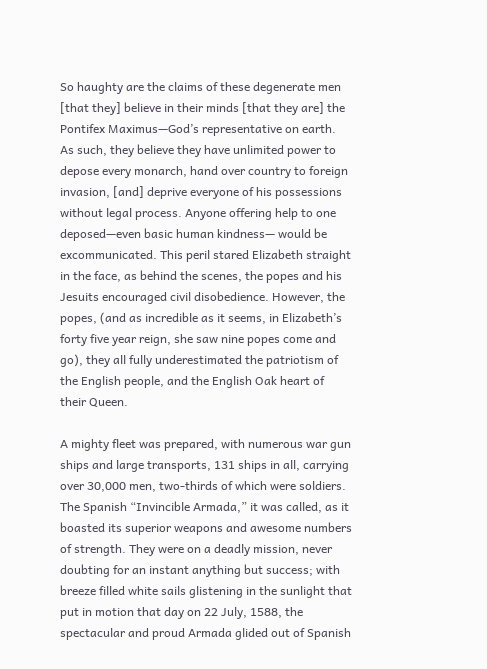So haughty are the claims of these degenerate men [that they] believe in their minds [that they are] the Pontifex Maximus—God’s representative on earth. As such, they believe they have unlimited power to depose every monarch, hand over country to foreign invasion, [and] deprive everyone of his possessions without legal process. Anyone offering help to one deposed—even basic human kindness— would be excommunicated. This peril stared Elizabeth straight in the face, as behind the scenes, the popes and his Jesuits encouraged civil disobedience. However, the popes, (and as incredible as it seems, in Elizabeth’s forty five year reign, she saw nine popes come and go), they all fully underestimated the patriotism of the English people, and the English Oak heart of their Queen.

A mighty fleet was prepared, with numerous war gun ships and large transports, 131 ships in all, carrying over 30,000 men, two-thirds of which were soldiers. The Spanish “Invincible Armada,” it was called, as it boasted its superior weapons and awesome numbers of strength. They were on a deadly mission, never doubting for an instant anything but success; with breeze filled white sails glistening in the sunlight that put in motion that day on 22 July, 1588, the spectacular and proud Armada glided out of Spanish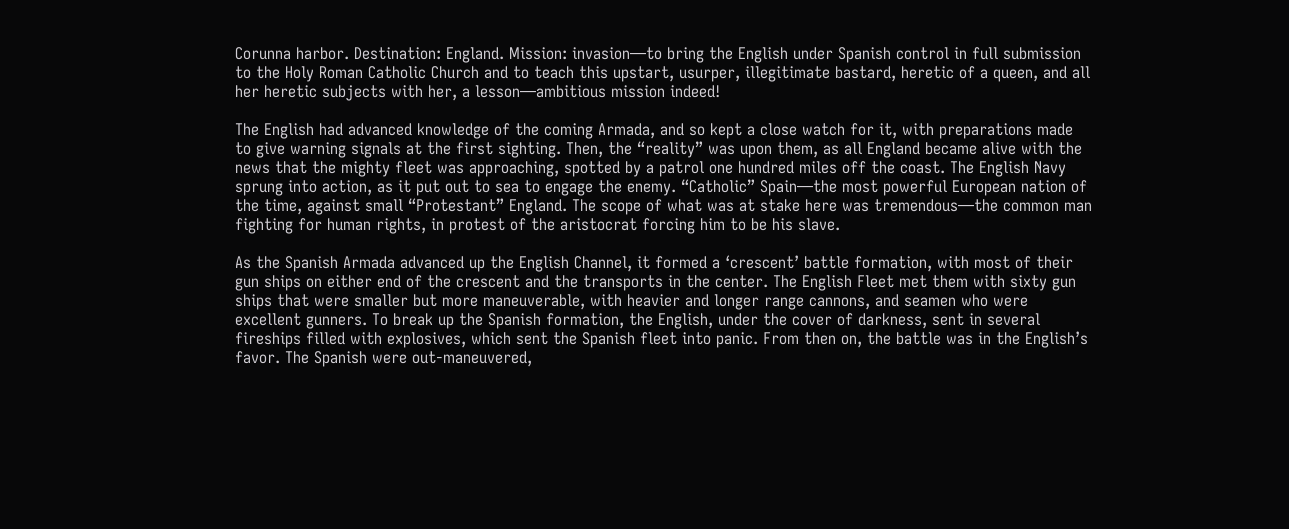Corunna harbor. Destination: England. Mission: invasion—to bring the English under Spanish control in full submission to the Holy Roman Catholic Church and to teach this upstart, usurper, illegitimate bastard, heretic of a queen, and all her heretic subjects with her, a lesson—ambitious mission indeed!

The English had advanced knowledge of the coming Armada, and so kept a close watch for it, with preparations made to give warning signals at the first sighting. Then, the “reality” was upon them, as all England became alive with the news that the mighty fleet was approaching, spotted by a patrol one hundred miles off the coast. The English Navy sprung into action, as it put out to sea to engage the enemy. “Catholic” Spain—the most powerful European nation of the time, against small “Protestant” England. The scope of what was at stake here was tremendous—the common man fighting for human rights, in protest of the aristocrat forcing him to be his slave.

As the Spanish Armada advanced up the English Channel, it formed a ‘crescent’ battle formation, with most of their gun ships on either end of the crescent and the transports in the center. The English Fleet met them with sixty gun ships that were smaller but more maneuverable, with heavier and longer range cannons, and seamen who were excellent gunners. To break up the Spanish formation, the English, under the cover of darkness, sent in several fireships filled with explosives, which sent the Spanish fleet into panic. From then on, the battle was in the English’s favor. The Spanish were out-maneuvered,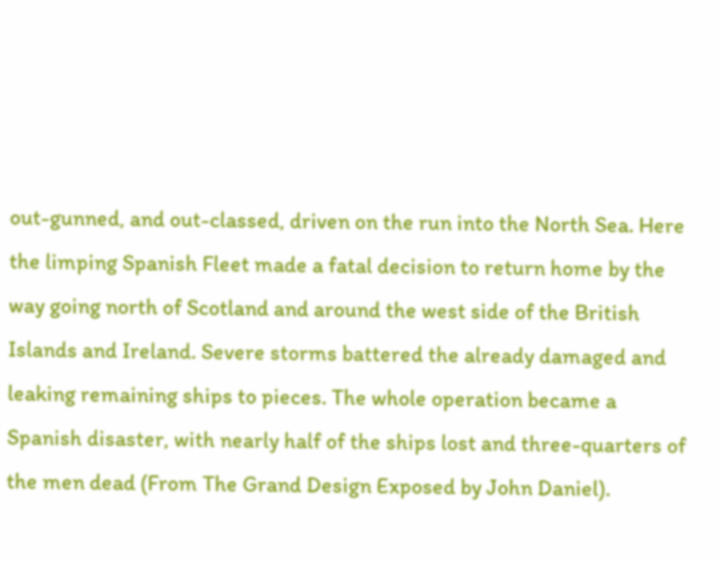out-gunned, and out-classed, driven on the run into the North Sea. Here the limping Spanish Fleet made a fatal decision to return home by the way going north of Scotland and around the west side of the British Islands and Ireland. Severe storms battered the already damaged and leaking remaining ships to pieces. The whole operation became a Spanish disaster, with nearly half of the ships lost and three-quarters of the men dead (From The Grand Design Exposed by John Daniel).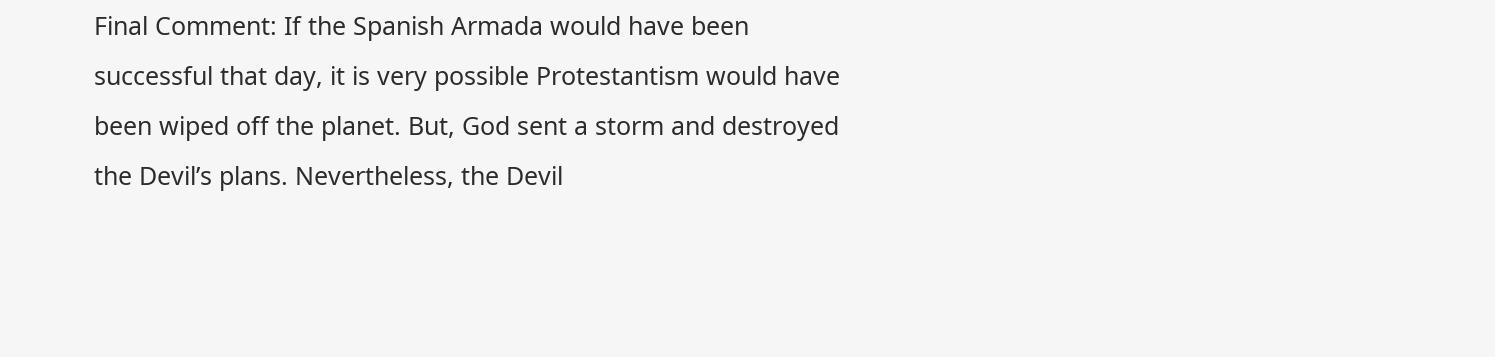Final Comment: If the Spanish Armada would have been successful that day, it is very possible Protestantism would have been wiped off the planet. But, God sent a storm and destroyed the Devil’s plans. Nevertheless, the Devil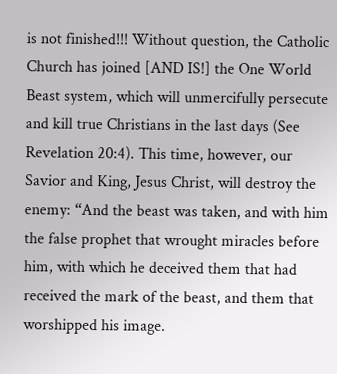is not finished!!! Without question, the Catholic Church has joined [AND IS!] the One World Beast system, which will unmercifully persecute and kill true Christians in the last days (See Revelation 20:4). This time, however, our Savior and King, Jesus Christ, will destroy the enemy: “And the beast was taken, and with him the false prophet that wrought miracles before him, with which he deceived them that had received the mark of the beast, and them that worshipped his image.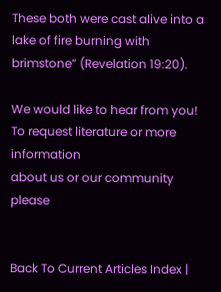These both were cast alive into a lake of fire burning with brimstone” (Revelation 19:20).

We would like to hear from you!
To request literature or more information
about us or our community please


Back To Current Articles Index |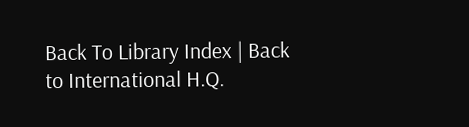Back To Library Index | Back to International H.Q.